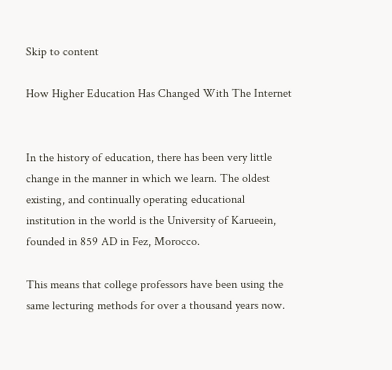Skip to content

How Higher Education Has Changed With The Internet


In the history of education, there has been very little change in the manner in which we learn. The oldest existing, and continually operating educational institution in the world is the University of Karueein, founded in 859 AD in Fez, Morocco.

This means that college professors have been using the same lecturing methods for over a thousand years now.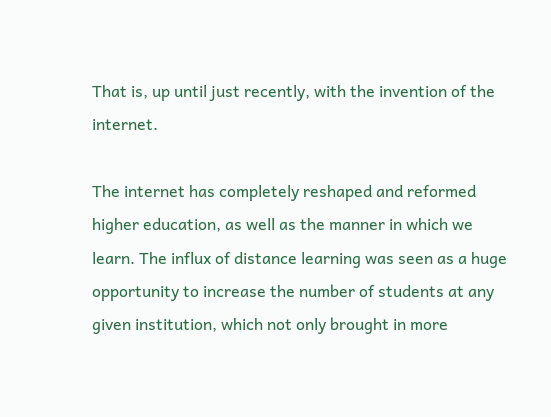That is, up until just recently, with the invention of the internet.

The internet has completely reshaped and reformed higher education, as well as the manner in which we learn. The influx of distance learning was seen as a huge opportunity to increase the number of students at any given institution, which not only brought in more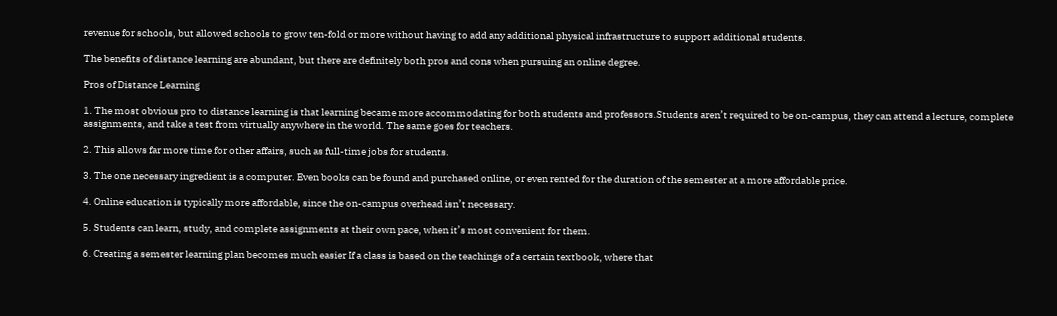revenue for schools, but allowed schools to grow ten-fold or more without having to add any additional physical infrastructure to support additional students.

The benefits of distance learning are abundant, but there are definitely both pros and cons when pursuing an online degree.

Pros of Distance Learning

1. The most obvious pro to distance learning is that learning became more accommodating for both students and professors.Students aren’t required to be on-campus, they can attend a lecture, complete assignments, and take a test from virtually anywhere in the world. The same goes for teachers.

2. This allows far more time for other affairs, such as full-time jobs for students.

3. The one necessary ingredient is a computer. Even books can be found and purchased online, or even rented for the duration of the semester at a more affordable price.

4. Online education is typically more affordable, since the on-campus overhead isn’t necessary.

5. Students can learn, study, and complete assignments at their own pace, when it’s most convenient for them.

6. Creating a semester learning plan becomes much easier If a class is based on the teachings of a certain textbook, where that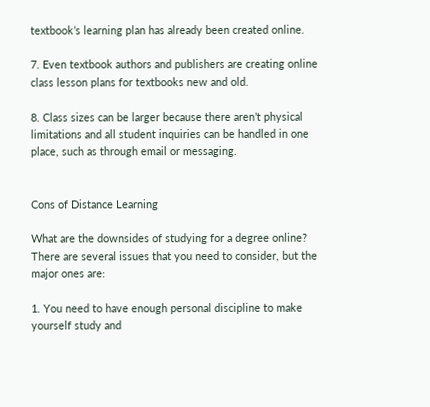textbook’s learning plan has already been created online.

7. Even textbook authors and publishers are creating online class lesson plans for textbooks new and old.

8. Class sizes can be larger because there aren’t physical limitations and all student inquiries can be handled in one place, such as through email or messaging.


Cons of Distance Learning

What are the downsides of studying for a degree online? There are several issues that you need to consider, but the major ones are:

1. You need to have enough personal discipline to make yourself study and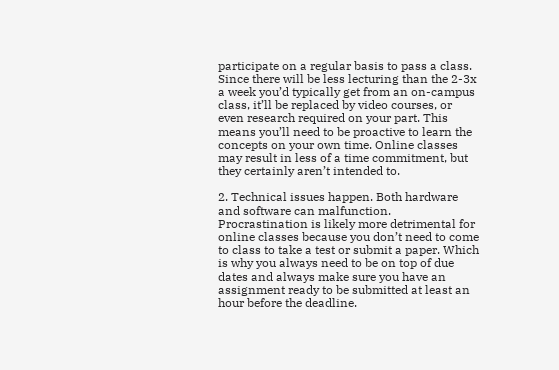participate on a regular basis to pass a class. Since there will be less lecturing than the 2-3x a week you’d typically get from an on-campus class, it’ll be replaced by video courses, or even research required on your part. This means you’ll need to be proactive to learn the concepts on your own time. Online classes may result in less of a time commitment, but they certainly aren’t intended to.

2. Technical issues happen. Both hardware and software can malfunction. Procrastination is likely more detrimental for online classes because you don’t need to come to class to take a test or submit a paper. Which is why you always need to be on top of due dates and always make sure you have an assignment ready to be submitted at least an hour before the deadline.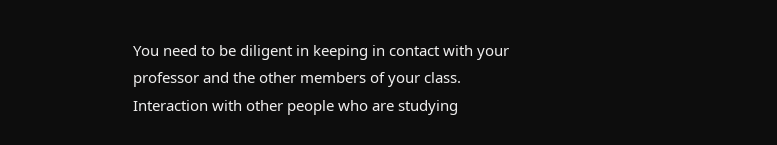You need to be diligent in keeping in contact with your professor and the other members of your class. Interaction with other people who are studying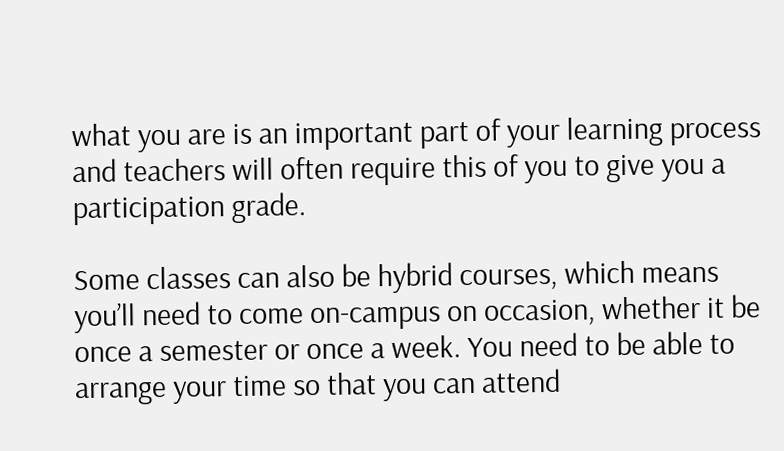what you are is an important part of your learning process and teachers will often require this of you to give you a participation grade.

Some classes can also be hybrid courses, which means you’ll need to come on-campus on occasion, whether it be once a semester or once a week. You need to be able to arrange your time so that you can attend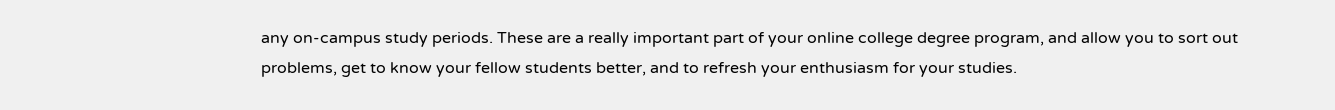any on-campus study periods. These are a really important part of your online college degree program, and allow you to sort out problems, get to know your fellow students better, and to refresh your enthusiasm for your studies.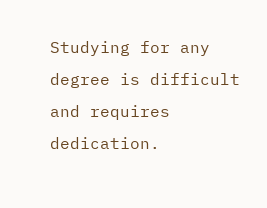Studying for any degree is difficult and requires dedication.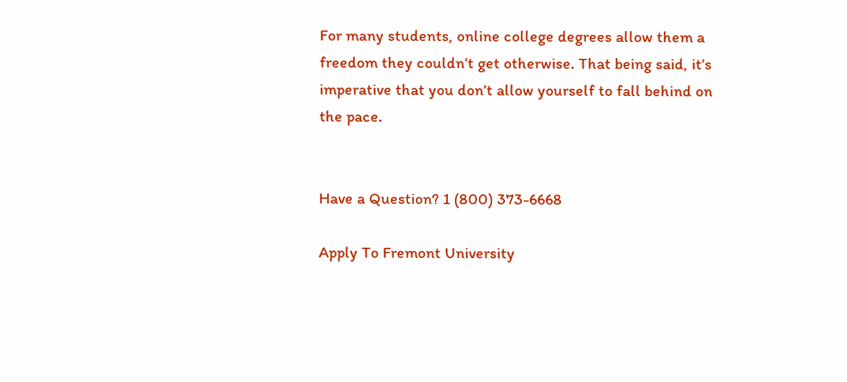For many students, online college degrees allow them a freedom they couldn’t get otherwise. That being said, it’s imperative that you don’t allow yourself to fall behind on the pace.


Have a Question? 1 (800) 373-6668

Apply To Fremont University